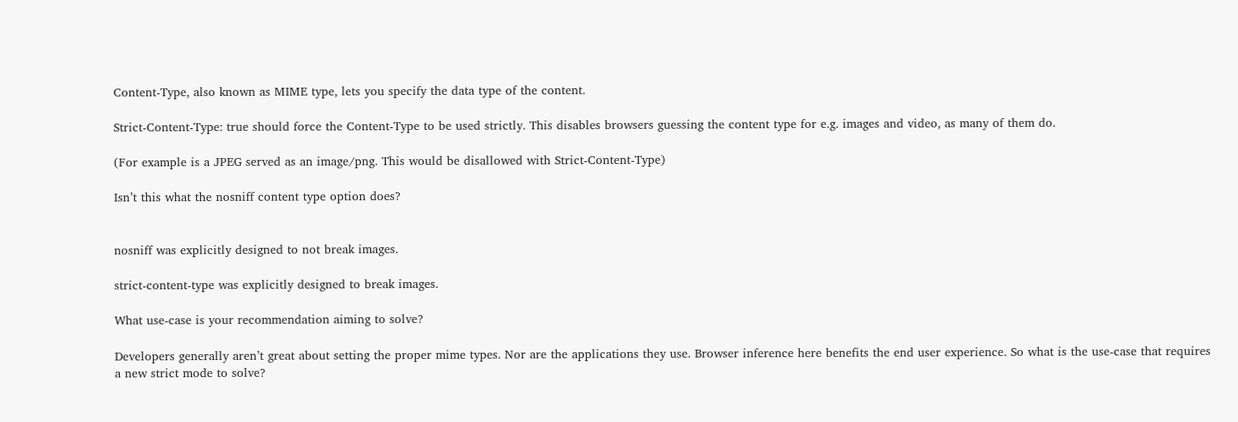Content-Type, also known as MIME type, lets you specify the data type of the content.

Strict-Content-Type: true should force the Content-Type to be used strictly. This disables browsers guessing the content type for e.g. images and video, as many of them do.

(For example is a JPEG served as an image/png. This would be disallowed with Strict-Content-Type)

Isn’t this what the nosniff content type option does?


nosniff was explicitly designed to not break images.

strict-content-type was explicitly designed to break images.

What use-case is your recommendation aiming to solve?

Developers generally aren’t great about setting the proper mime types. Nor are the applications they use. Browser inference here benefits the end user experience. So what is the use-case that requires a new strict mode to solve?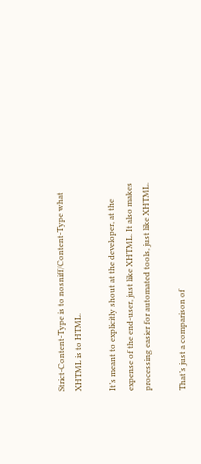Strict-Content-Type is to nosniff/Content-Type what XHTML is to HTML.

It’s meant to explicitly shout at the developer, at the expense of the end-user, just like XHTML. It also makes processing easier for automated tools, just like XHTML.

That’s just a comparison of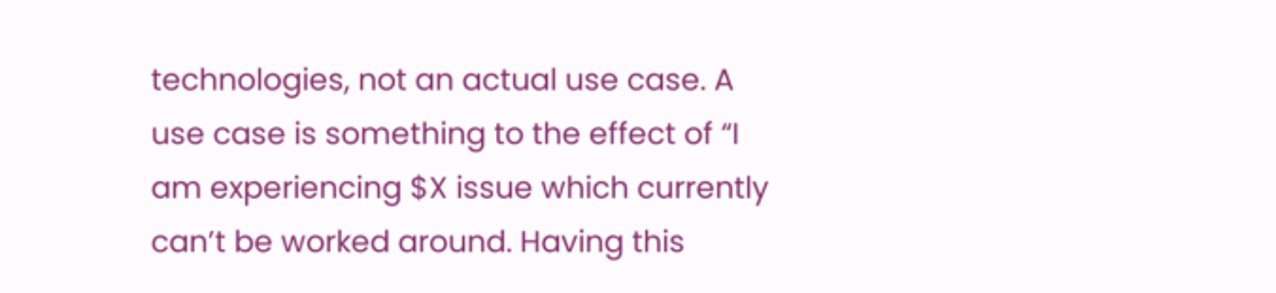technologies, not an actual use case. A use case is something to the effect of “I am experiencing $X issue which currently can’t be worked around. Having this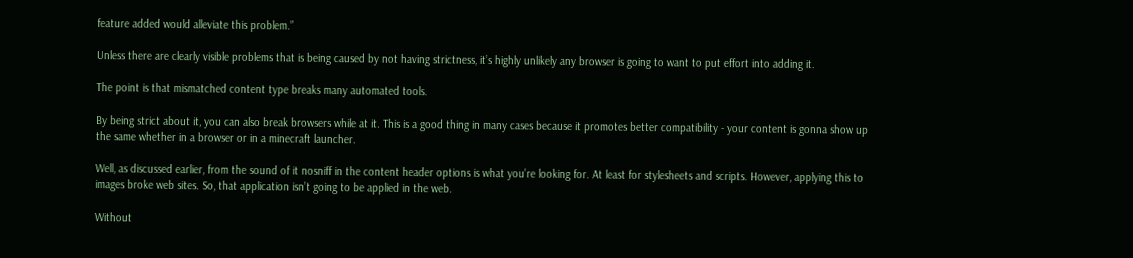feature added would alleviate this problem.”

Unless there are clearly visible problems that is being caused by not having strictness, it’s highly unlikely any browser is going to want to put effort into adding it.

The point is that mismatched content type breaks many automated tools.

By being strict about it, you can also break browsers while at it. This is a good thing in many cases because it promotes better compatibility - your content is gonna show up the same whether in a browser or in a minecraft launcher.

Well, as discussed earlier, from the sound of it nosniff in the content header options is what you’re looking for. At least for stylesheets and scripts. However, applying this to images broke web sites. So, that application isn’t going to be applied in the web.

Without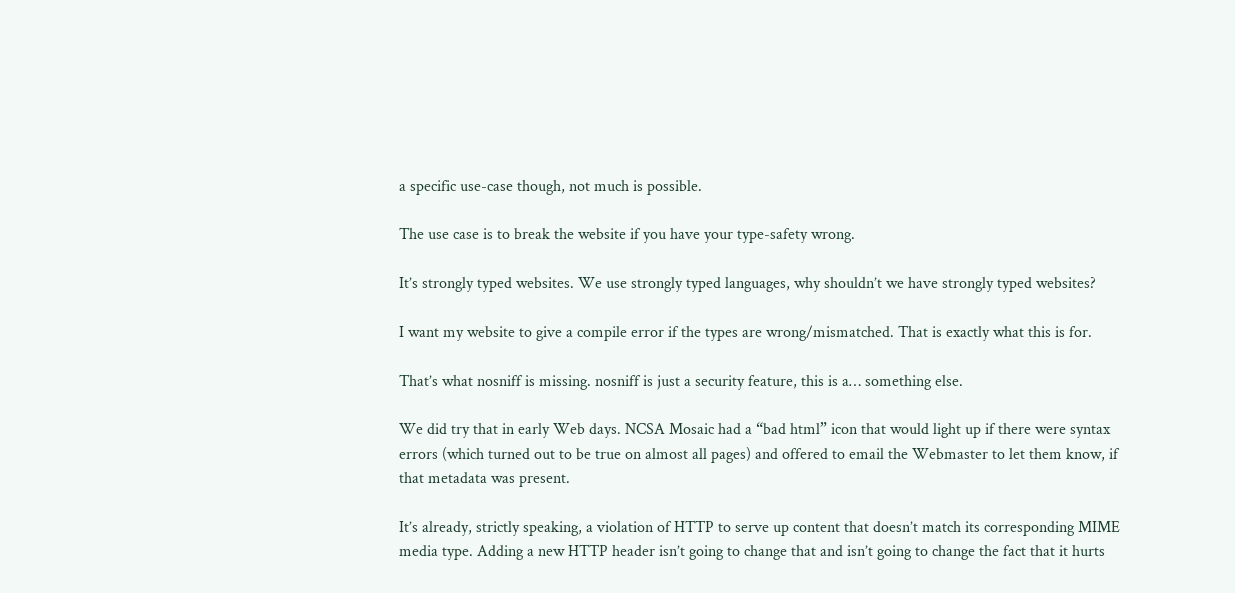a specific use-case though, not much is possible.

The use case is to break the website if you have your type-safety wrong.

It’s strongly typed websites. We use strongly typed languages, why shouldn’t we have strongly typed websites?

I want my website to give a compile error if the types are wrong/mismatched. That is exactly what this is for.

That’s what nosniff is missing. nosniff is just a security feature, this is a… something else.

We did try that in early Web days. NCSA Mosaic had a “bad html” icon that would light up if there were syntax errors (which turned out to be true on almost all pages) and offered to email the Webmaster to let them know, if that metadata was present.

It’s already, strictly speaking, a violation of HTTP to serve up content that doesn’t match its corresponding MIME media type. Adding a new HTTP header isn’t going to change that and isn’t going to change the fact that it hurts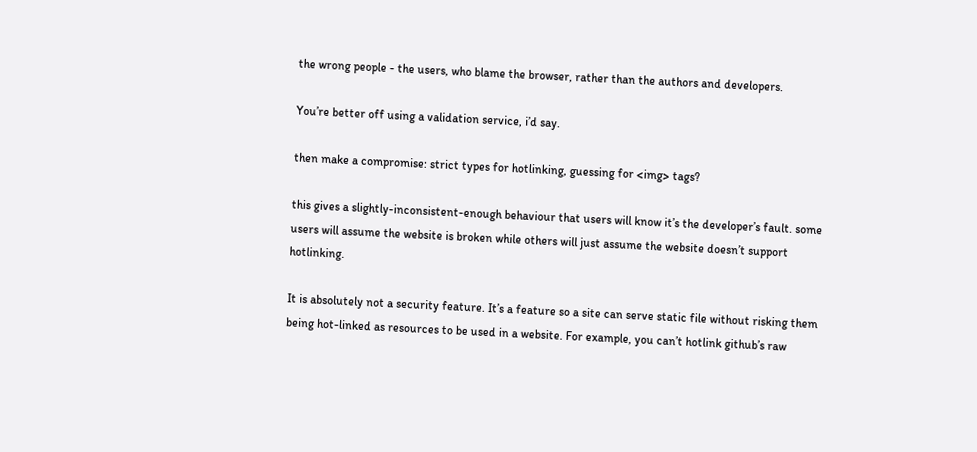the wrong people - the users, who blame the browser, rather than the authors and developers.

You’re better off using a validation service, i’d say.

then make a compromise: strict types for hotlinking, guessing for <img> tags?

this gives a slightly-inconsistent-enough behaviour that users will know it’s the developer’s fault. some users will assume the website is broken while others will just assume the website doesn’t support hotlinking.

It is absolutely not a security feature. It’s a feature so a site can serve static file without risking them being hot-linked as resources to be used in a website. For example, you can’t hotlink github’s raw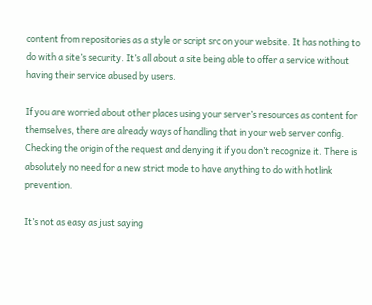content from repositories as a style or script src on your website. It has nothing to do with a site’s security. It’s all about a site being able to offer a service without having their service abused by users.

If you are worried about other places using your server’s resources as content for themselves, there are already ways of handling that in your web server config. Checking the origin of the request and denying it if you don’t recognize it. There is absolutely no need for a new strict mode to have anything to do with hotlink prevention.

It’s not as easy as just saying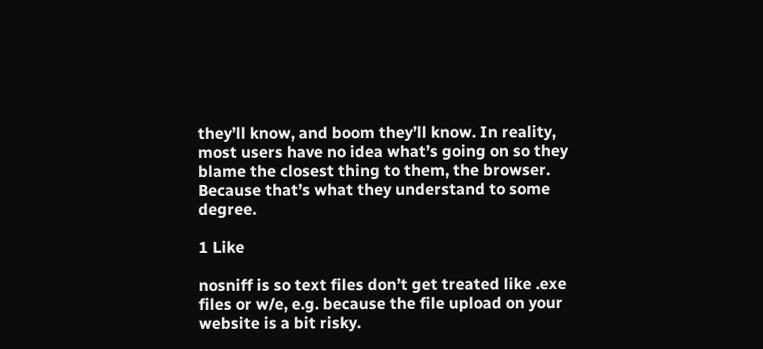they’ll know, and boom they’ll know. In reality, most users have no idea what’s going on so they blame the closest thing to them, the browser. Because that’s what they understand to some degree.

1 Like

nosniff is so text files don’t get treated like .exe files or w/e, e.g. because the file upload on your website is a bit risky.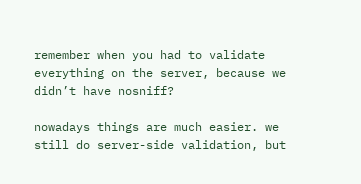remember when you had to validate everything on the server, because we didn’t have nosniff?

nowadays things are much easier. we still do server-side validation, but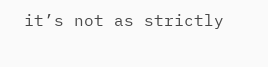it’s not as strictly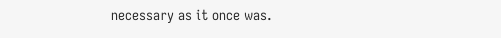necessary as it once was.